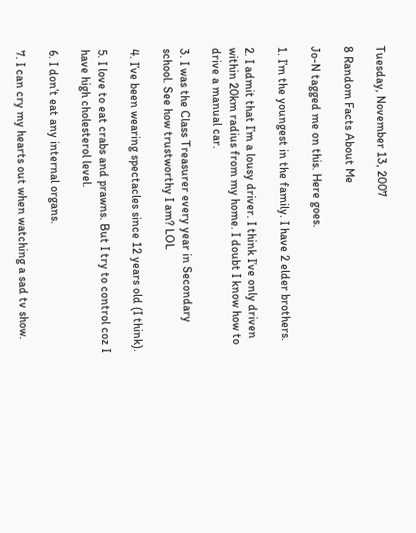Tuesday, November 13, 2007

8 Random Facts About Me

Jo-N tagged me on this. Here goes.

1. I’m the youngest in the family. I have 2 elder brothers.

2. I admit that I’m a lousy driver. I think I’ve only driven within 20km radius from my home. I doubt I know how to drive a manual car.

3. I was the Class Treasurer every year in Secondary school. See how trustworthy I am? LOL

4. I’ve been wearing spectacles since 12 years old (I think).

5. I love to eat crabs and prawns. But I try to control coz I have high cholesterol level.

6. I don’t eat any internal organs.

7. I can cry my hearts out when watching a sad tv show.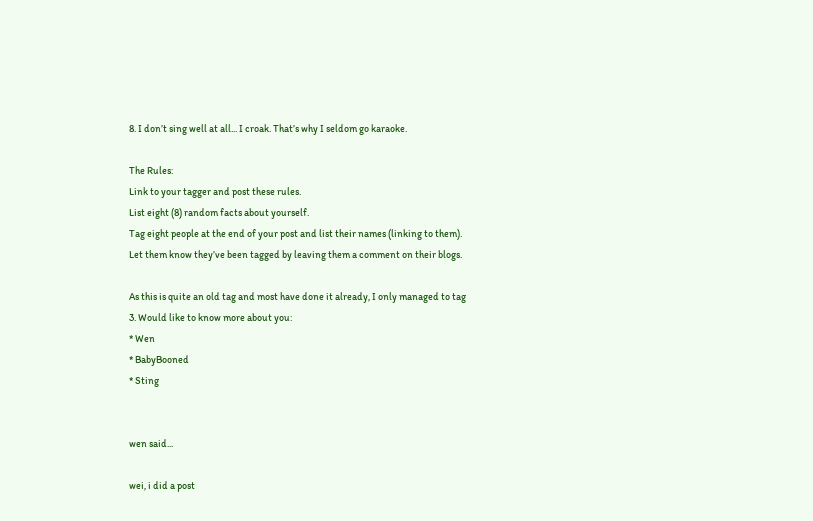8. I don’t sing well at all... I croak. That’s why I seldom go karaoke.

The Rules:
Link to your tagger and post these rules.
List eight (8) random facts about yourself.
Tag eight people at the end of your post and list their names (linking to them).
Let them know they’ve been tagged by leaving them a comment on their blogs.

As this is quite an old tag and most have done it already, I only managed to tag 3. Would like to know more about you:
* Wen
* BabyBooned
* Sting


wen said...

wei, i did a post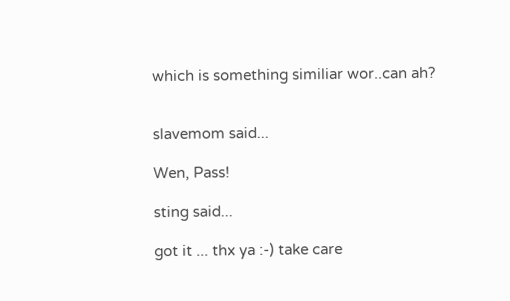which is something similiar wor..can ah?


slavemom said...

Wen, Pass!

sting said...

got it ... thx ya :-) take care